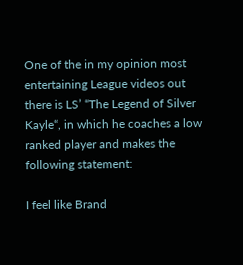One of the in my opinion most entertaining League videos out there is LS’ “The Legend of Silver Kayle“, in which he coaches a low ranked player and makes the following statement:

I feel like Brand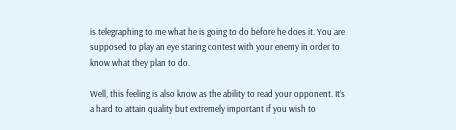is telegraphing to me what he is going to do before he does it. You are supposed to play an eye staring contest with your enemy in order to know what they plan to do.

Well, this feeling is also know as the ability to read your opponent. It’s a hard to attain quality but extremely important if you wish to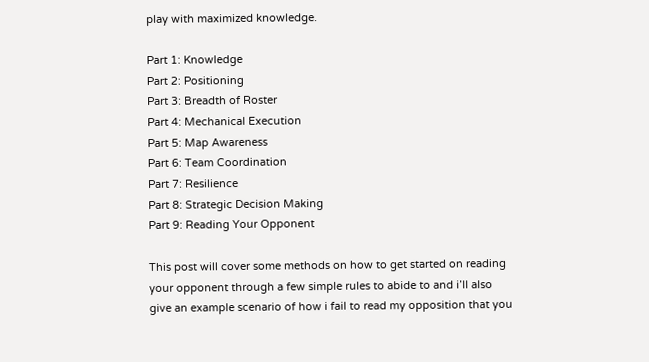play with maximized knowledge.

Part 1: Knowledge
Part 2: Positioning
Part 3: Breadth of Roster
Part 4: Mechanical Execution
Part 5: Map Awareness
Part 6: Team Coordination
Part 7: Resilience
Part 8: Strategic Decision Making
Part 9: Reading Your Opponent

This post will cover some methods on how to get started on reading your opponent through a few simple rules to abide to and i’ll also give an example scenario of how i fail to read my opposition that you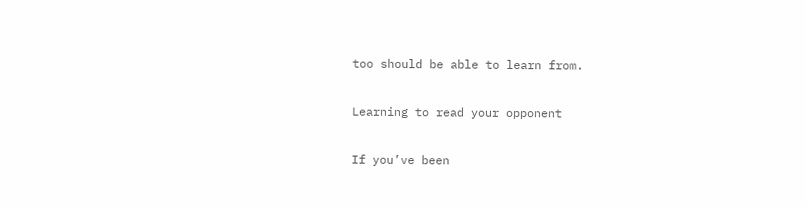too should be able to learn from.

Learning to read your opponent

If you’ve been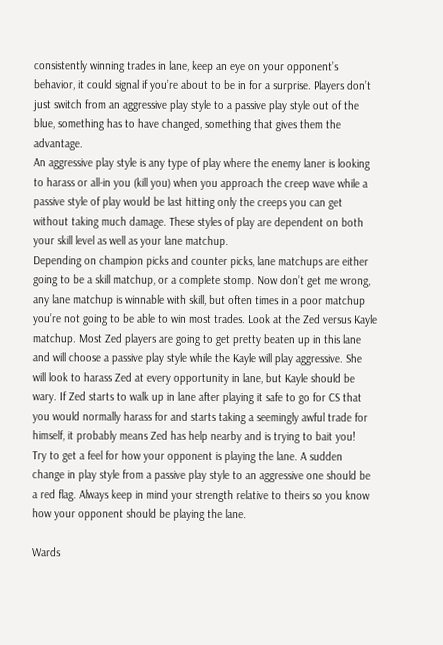consistently winning trades in lane, keep an eye on your opponent’s behavior, it could signal if you’re about to be in for a surprise. Players don’t just switch from an aggressive play style to a passive play style out of the blue, something has to have changed, something that gives them the advantage.
An aggressive play style is any type of play where the enemy laner is looking to harass or all-in you (kill you) when you approach the creep wave while a passive style of play would be last hitting only the creeps you can get without taking much damage. These styles of play are dependent on both your skill level as well as your lane matchup.
Depending on champion picks and counter picks, lane matchups are either going to be a skill matchup, or a complete stomp. Now don’t get me wrong, any lane matchup is winnable with skill, but often times in a poor matchup you’re not going to be able to win most trades. Look at the Zed versus Kayle matchup. Most Zed players are going to get pretty beaten up in this lane and will choose a passive play style while the Kayle will play aggressive. She will look to harass Zed at every opportunity in lane, but Kayle should be wary. If Zed starts to walk up in lane after playing it safe to go for CS that you would normally harass for and starts taking a seemingly awful trade for himself, it probably means Zed has help nearby and is trying to bait you!
Try to get a feel for how your opponent is playing the lane. A sudden change in play style from a passive play style to an aggressive one should be a red flag. Always keep in mind your strength relative to theirs so you know how your opponent should be playing the lane.

Wards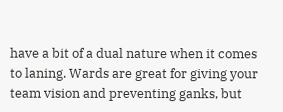have a bit of a dual nature when it comes to laning. Wards are great for giving your team vision and preventing ganks, but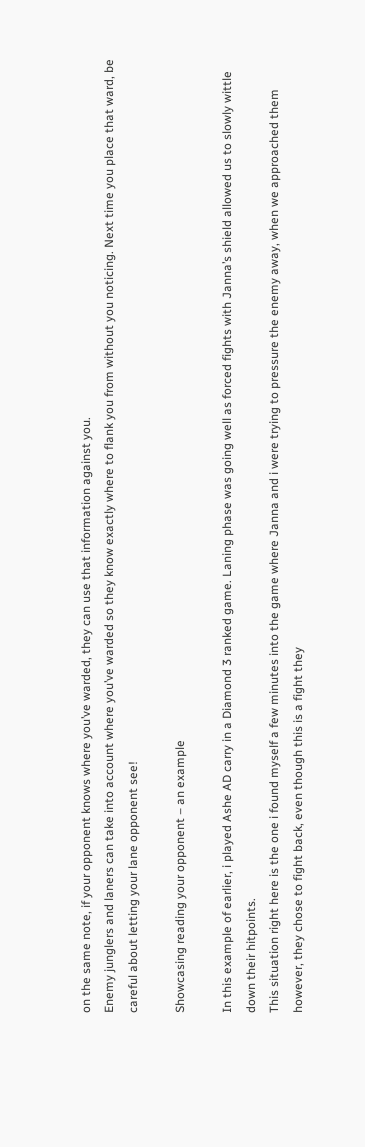on the same note, if your opponent knows where you’ve warded, they can use that information against you.
Enemy junglers and laners can take into account where you’ve warded so they know exactly where to flank you from without you noticing. Next time you place that ward, be careful about letting your lane opponent see!

Showcasing reading your opponent – an example

In this example of earlier, i played Ashe AD carry in a Diamond 3 ranked game. Laning phase was going well as forced fights with Janna’s shield allowed us to slowly wittle down their hitpoints.
This situation right here is the one i found myself a few minutes into the game where Janna and i were trying to pressure the enemy away, when we approached them however, they chose to fight back, even though this is a fight they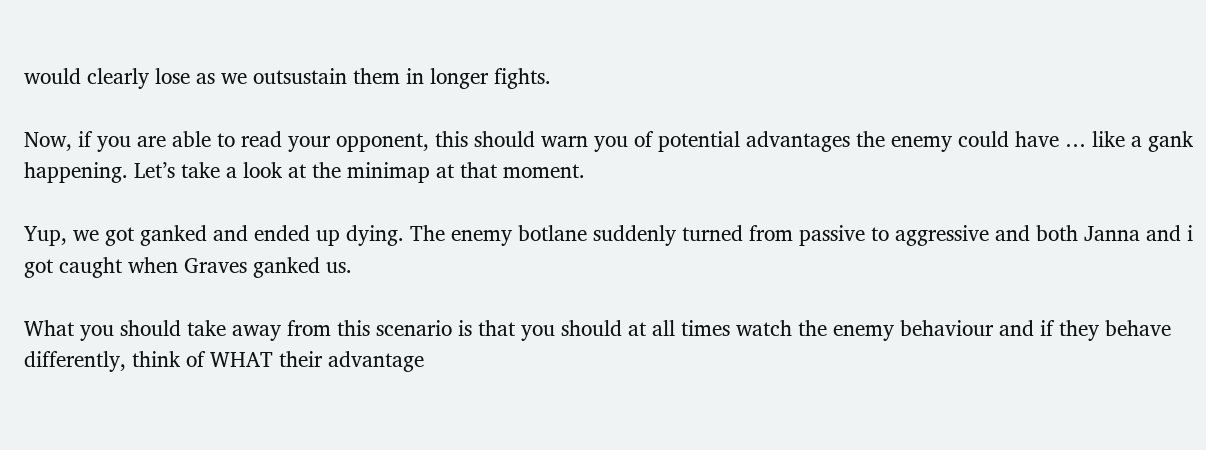would clearly lose as we outsustain them in longer fights.

Now, if you are able to read your opponent, this should warn you of potential advantages the enemy could have … like a gank happening. Let’s take a look at the minimap at that moment.

Yup, we got ganked and ended up dying. The enemy botlane suddenly turned from passive to aggressive and both Janna and i got caught when Graves ganked us.

What you should take away from this scenario is that you should at all times watch the enemy behaviour and if they behave differently, think of WHAT their advantage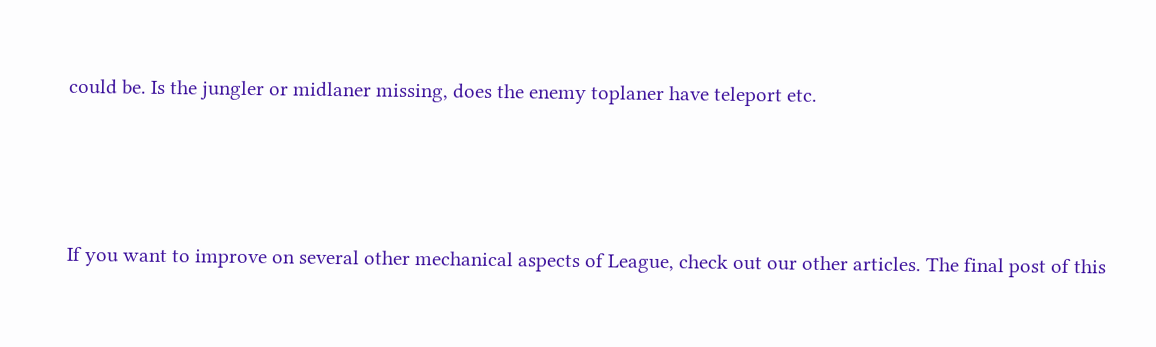could be. Is the jungler or midlaner missing, does the enemy toplaner have teleport etc.



If you want to improve on several other mechanical aspects of League, check out our other articles. The final post of this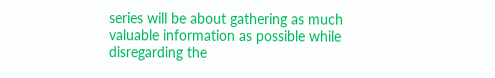series will be about gathering as much valuable information as possible while disregarding the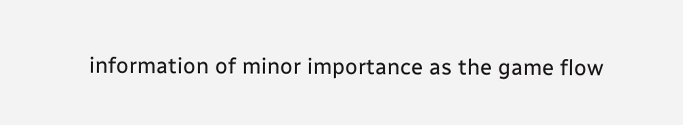information of minor importance as the game flow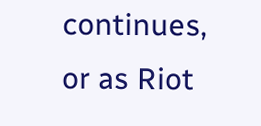continues, or as Riot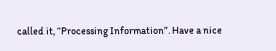called it, “Processing Information”. Have a nice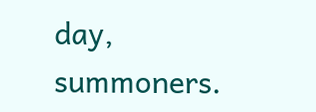day, summoners.